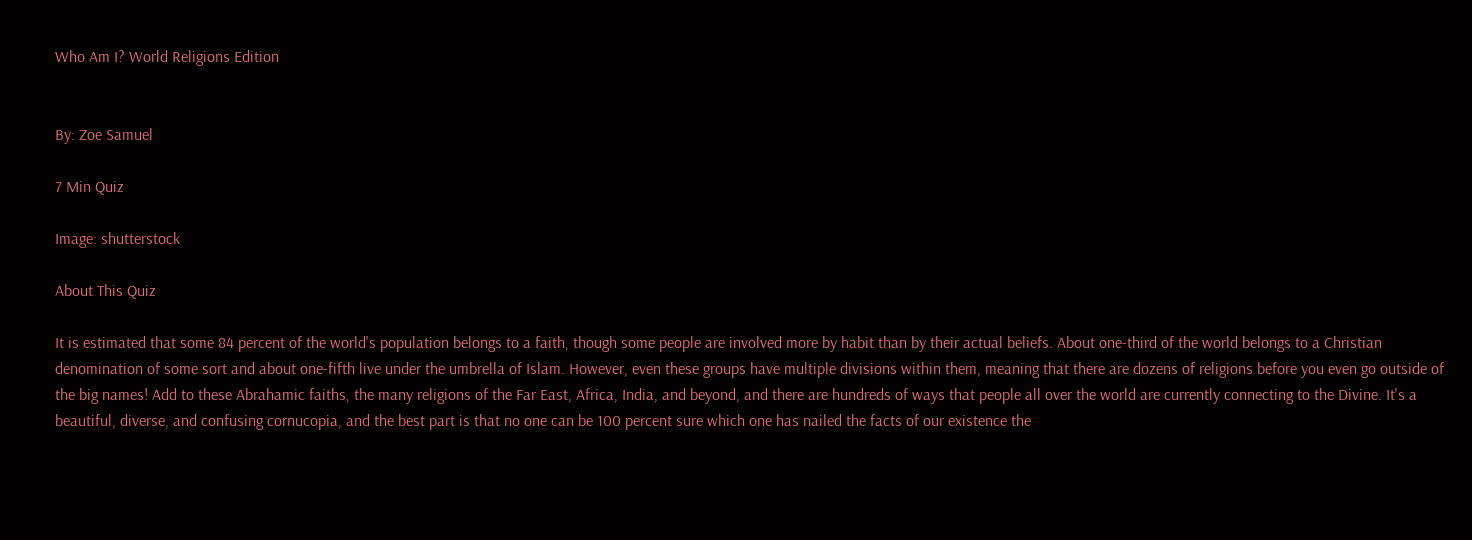Who Am I? World Religions Edition


By: Zoe Samuel

7 Min Quiz

Image: shutterstock

About This Quiz

It is estimated that some 84 percent of the world's population belongs to a faith, though some people are involved more by habit than by their actual beliefs. About one-third of the world belongs to a Christian denomination of some sort and about one-fifth live under the umbrella of Islam. However, even these groups have multiple divisions within them, meaning that there are dozens of religions before you even go outside of the big names! Add to these Abrahamic faiths, the many religions of the Far East, Africa, India, and beyond, and there are hundreds of ways that people all over the world are currently connecting to the Divine. It's a beautiful, diverse, and confusing cornucopia, and the best part is that no one can be 100 percent sure which one has nailed the facts of our existence the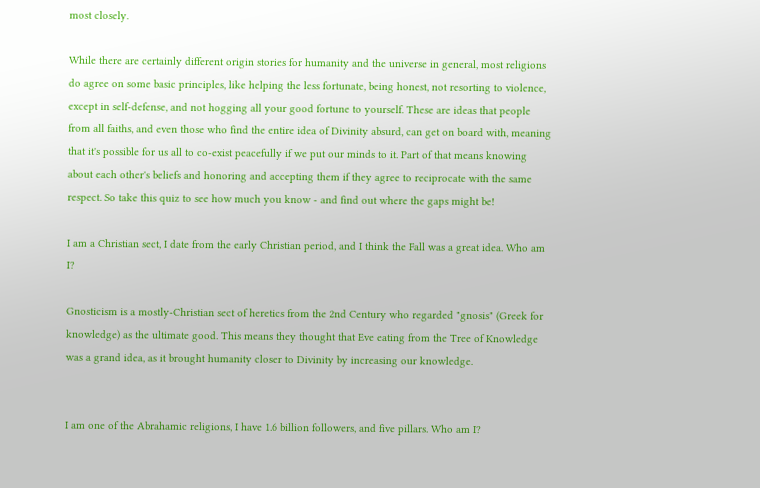most closely.

While there are certainly different origin stories for humanity and the universe in general, most religions do agree on some basic principles, like helping the less fortunate, being honest, not resorting to violence, except in self-defense, and not hogging all your good fortune to yourself. These are ideas that people from all faiths, and even those who find the entire idea of Divinity absurd, can get on board with, meaning that it's possible for us all to co-exist peacefully if we put our minds to it. Part of that means knowing about each other's beliefs and honoring and accepting them if they agree to reciprocate with the same respect. So take this quiz to see how much you know - and find out where the gaps might be!

I am a Christian sect, I date from the early Christian period, and I think the Fall was a great idea. Who am I?

Gnosticism is a mostly-Christian sect of heretics from the 2nd Century who regarded "gnosis" (Greek for knowledge) as the ultimate good. This means they thought that Eve eating from the Tree of Knowledge was a grand idea, as it brought humanity closer to Divinity by increasing our knowledge.


I am one of the Abrahamic religions, I have 1.6 billion followers, and five pillars. Who am I?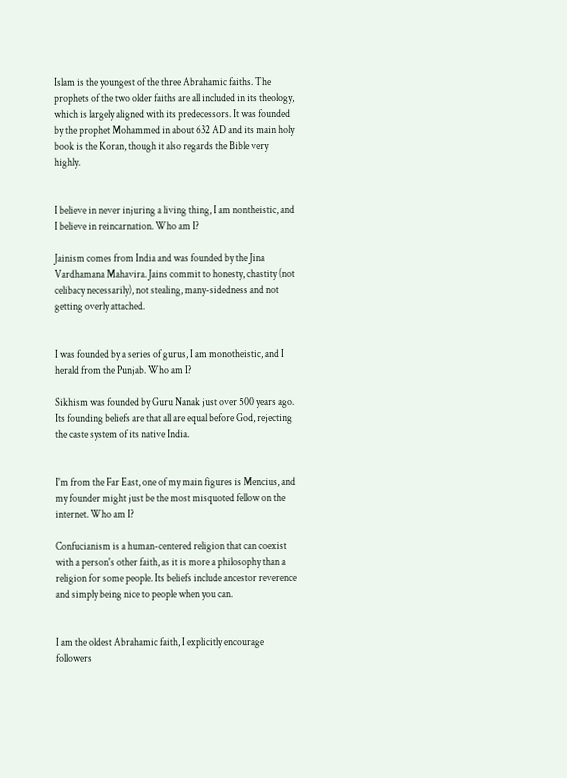Islam is the youngest of the three Abrahamic faiths. The prophets of the two older faiths are all included in its theology, which is largely aligned with its predecessors. It was founded by the prophet Mohammed in about 632 AD and its main holy book is the Koran, though it also regards the Bible very highly.


I believe in never injuring a living thing, I am nontheistic, and I believe in reincarnation. Who am I?

Jainism comes from India and was founded by the Jina Vardhamana Mahavira. Jains commit to honesty, chastity (not celibacy necessarily), not stealing, many-sidedness and not getting overly attached.


I was founded by a series of gurus, I am monotheistic, and I herald from the Punjab. Who am I?

Sikhism was founded by Guru Nanak just over 500 years ago. Its founding beliefs are that all are equal before God, rejecting the caste system of its native India.


I'm from the Far East, one of my main figures is Mencius, and my founder might just be the most misquoted fellow on the internet. Who am I?

Confucianism is a human-centered religion that can coexist with a person's other faith, as it is more a philosophy than a religion for some people. Its beliefs include ancestor reverence and simply being nice to people when you can.


I am the oldest Abrahamic faith, I explicitly encourage followers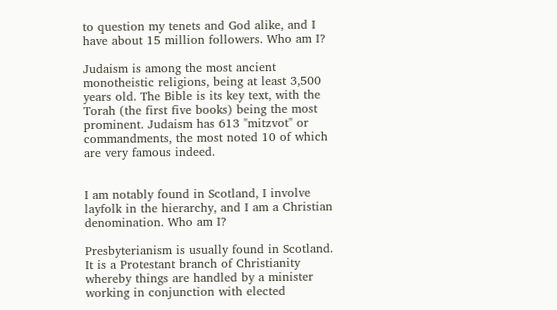to question my tenets and God alike, and I have about 15 million followers. Who am I?

Judaism is among the most ancient monotheistic religions, being at least 3,500 years old. The Bible is its key text, with the Torah (the first five books) being the most prominent. Judaism has 613 "mitzvot" or commandments, the most noted 10 of which are very famous indeed.


I am notably found in Scotland, I involve layfolk in the hierarchy, and I am a Christian denomination. Who am I?

Presbyterianism is usually found in Scotland. It is a Protestant branch of Christianity whereby things are handled by a minister working in conjunction with elected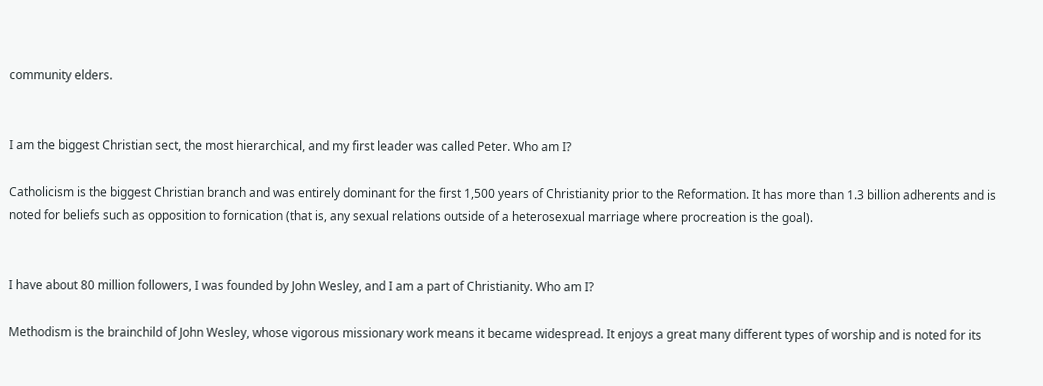community elders.


I am the biggest Christian sect, the most hierarchical, and my first leader was called Peter. Who am I?

Catholicism is the biggest Christian branch and was entirely dominant for the first 1,500 years of Christianity prior to the Reformation. It has more than 1.3 billion adherents and is noted for beliefs such as opposition to fornication (that is, any sexual relations outside of a heterosexual marriage where procreation is the goal).


I have about 80 million followers, I was founded by John Wesley, and I am a part of Christianity. Who am I?

Methodism is the brainchild of John Wesley, whose vigorous missionary work means it became widespread. It enjoys a great many different types of worship and is noted for its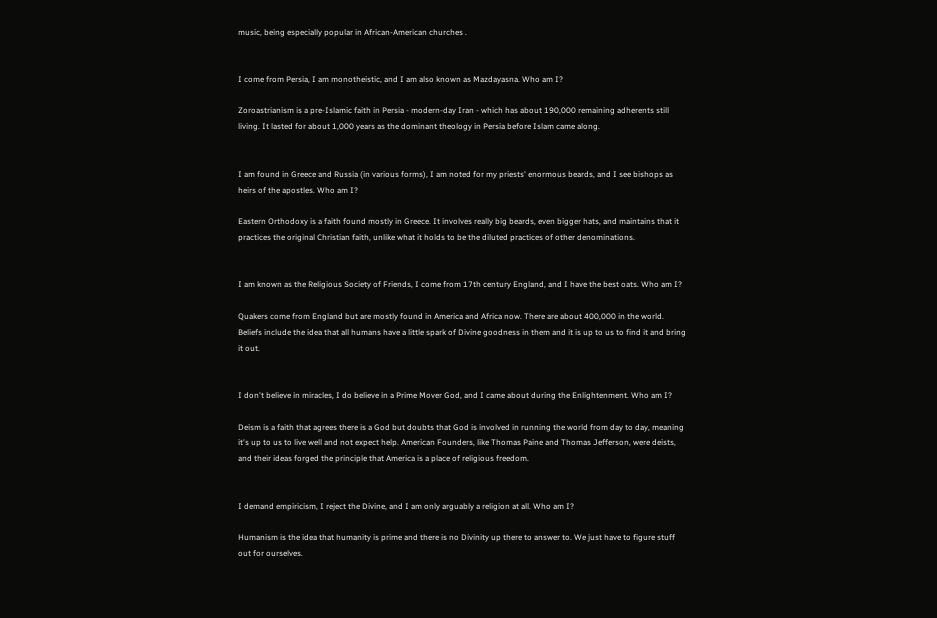music, being especially popular in African-American churches .


I come from Persia, I am monotheistic, and I am also known as Mazdayasna. Who am I?

Zoroastrianism is a pre-Islamic faith in Persia - modern-day Iran - which has about 190,000 remaining adherents still living. It lasted for about 1,000 years as the dominant theology in Persia before Islam came along.


I am found in Greece and Russia (in various forms), I am noted for my priests' enormous beards, and I see bishops as heirs of the apostles. Who am I?

Eastern Orthodoxy is a faith found mostly in Greece. It involves really big beards, even bigger hats, and maintains that it practices the original Christian faith, unlike what it holds to be the diluted practices of other denominations.


I am known as the Religious Society of Friends, I come from 17th century England, and I have the best oats. Who am I?

Quakers come from England but are mostly found in America and Africa now. There are about 400,000 in the world. Beliefs include the idea that all humans have a little spark of Divine goodness in them and it is up to us to find it and bring it out.


I don't believe in miracles, I do believe in a Prime Mover God, and I came about during the Enlightenment. Who am I?

Deism is a faith that agrees there is a God but doubts that God is involved in running the world from day to day, meaning it's up to us to live well and not expect help. American Founders, like Thomas Paine and Thomas Jefferson, were deists, and their ideas forged the principle that America is a place of religious freedom.


I demand empiricism, I reject the Divine, and I am only arguably a religion at all. Who am I?

Humanism is the idea that humanity is prime and there is no Divinity up there to answer to. We just have to figure stuff out for ourselves.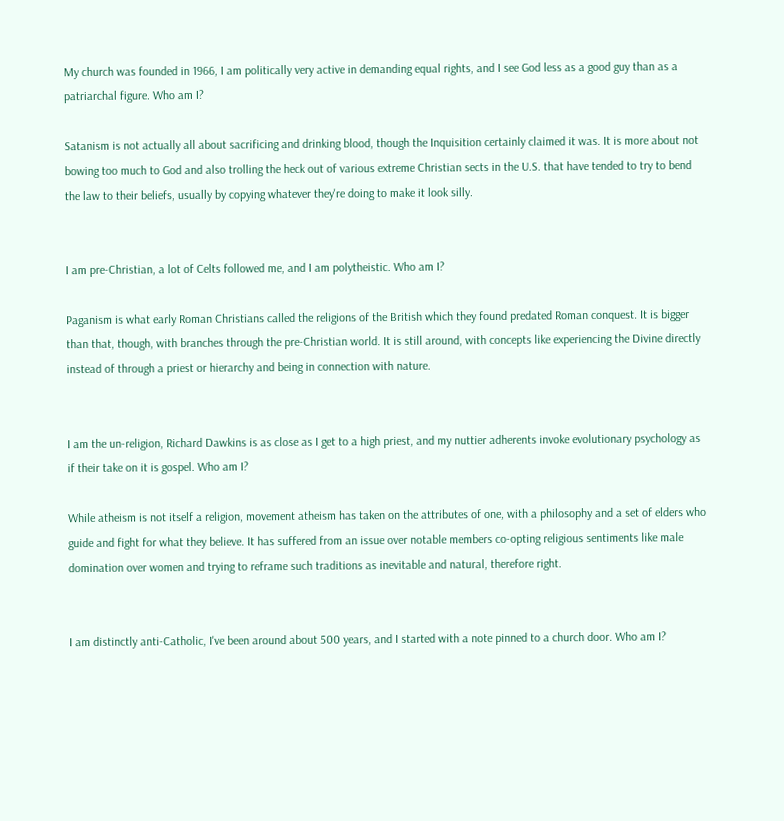My church was founded in 1966, I am politically very active in demanding equal rights, and I see God less as a good guy than as a patriarchal figure. Who am I?

Satanism is not actually all about sacrificing and drinking blood, though the Inquisition certainly claimed it was. It is more about not bowing too much to God and also trolling the heck out of various extreme Christian sects in the U.S. that have tended to try to bend the law to their beliefs, usually by copying whatever they're doing to make it look silly.


I am pre-Christian, a lot of Celts followed me, and I am polytheistic. Who am I?

Paganism is what early Roman Christians called the religions of the British which they found predated Roman conquest. It is bigger than that, though, with branches through the pre-Christian world. It is still around, with concepts like experiencing the Divine directly instead of through a priest or hierarchy and being in connection with nature.


I am the un-religion, Richard Dawkins is as close as I get to a high priest, and my nuttier adherents invoke evolutionary psychology as if their take on it is gospel. Who am I?

While atheism is not itself a religion, movement atheism has taken on the attributes of one, with a philosophy and a set of elders who guide and fight for what they believe. It has suffered from an issue over notable members co-opting religious sentiments like male domination over women and trying to reframe such traditions as inevitable and natural, therefore right.


I am distinctly anti-Catholic, I've been around about 500 years, and I started with a note pinned to a church door. Who am I?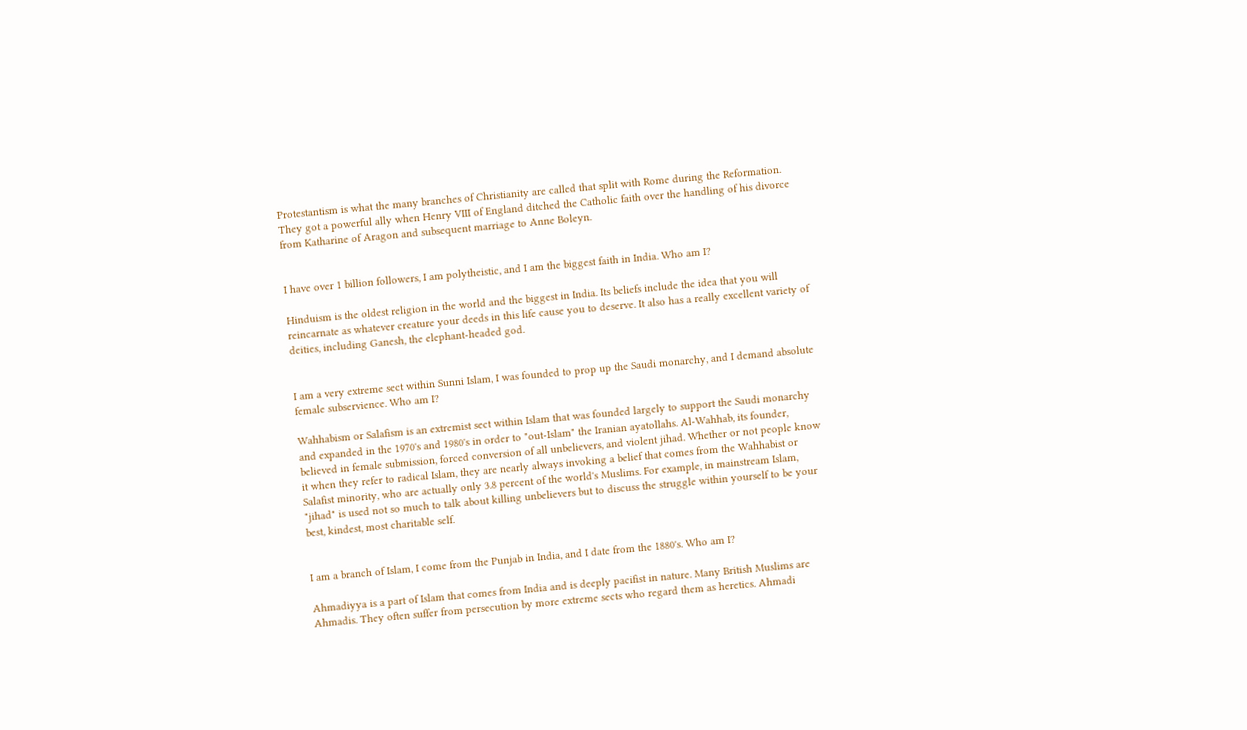Protestantism is what the many branches of Christianity are called that split with Rome during the Reformation. They got a powerful ally when Henry VIII of England ditched the Catholic faith over the handling of his divorce from Katharine of Aragon and subsequent marriage to Anne Boleyn.


I have over 1 billion followers, I am polytheistic, and I am the biggest faith in India. Who am I?

Hinduism is the oldest religion in the world and the biggest in India. Its beliefs include the idea that you will reincarnate as whatever creature your deeds in this life cause you to deserve. It also has a really excellent variety of deities, including Ganesh, the elephant-headed god.


I am a very extreme sect within Sunni Islam, I was founded to prop up the Saudi monarchy, and I demand absolute female subservience. Who am I?

Wahhabism or Salafism is an extremist sect within Islam that was founded largely to support the Saudi monarchy and expanded in the 1970's and 1980's in order to "out-Islam" the Iranian ayatollahs. Al-Wahhab, its founder, believed in female submission, forced conversion of all unbelievers, and violent jihad. Whether or not people know it when they refer to radical Islam, they are nearly always invoking a belief that comes from the Wahhabist or Salafist minority, who are actually only 3.8 percent of the world's Muslims. For example, in mainstream Islam, "jihad" is used not so much to talk about killing unbelievers but to discuss the struggle within yourself to be your best, kindest, most charitable self.


I am a branch of Islam, I come from the Punjab in India, and I date from the 1880's. Who am I?

Ahmadiyya is a part of Islam that comes from India and is deeply pacifist in nature. Many British Muslims are Ahmadis. They often suffer from persecution by more extreme sects who regard them as heretics. Ahmadi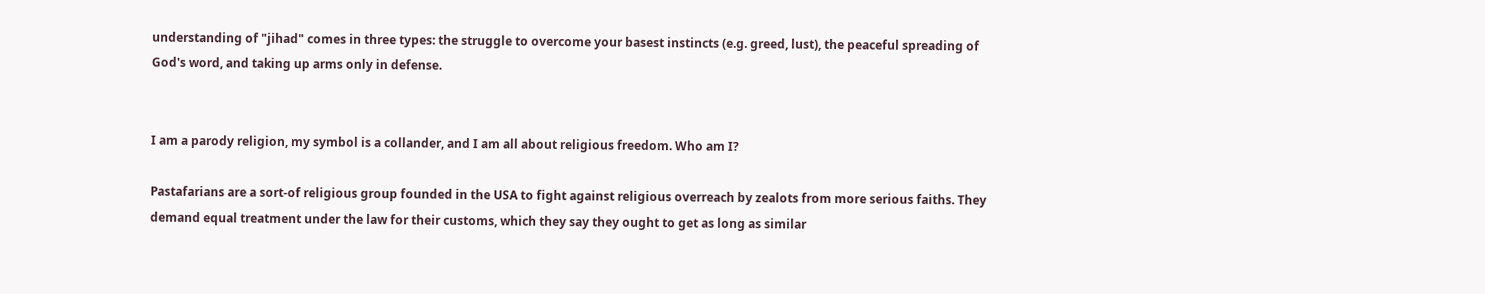understanding of "jihad" comes in three types: the struggle to overcome your basest instincts (e.g. greed, lust), the peaceful spreading of God's word, and taking up arms only in defense.


I am a parody religion, my symbol is a collander, and I am all about religious freedom. Who am I?

Pastafarians are a sort-of religious group founded in the USA to fight against religious overreach by zealots from more serious faiths. They demand equal treatment under the law for their customs, which they say they ought to get as long as similar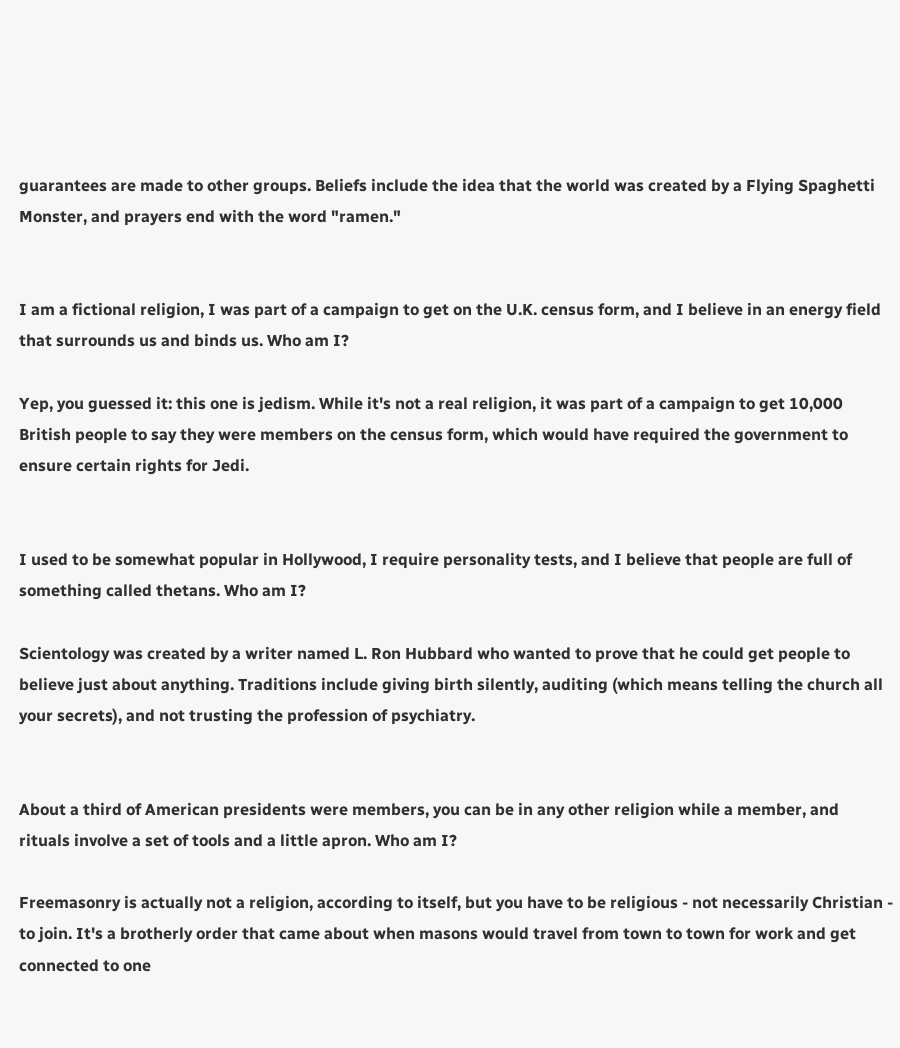guarantees are made to other groups. Beliefs include the idea that the world was created by a Flying Spaghetti Monster, and prayers end with the word "ramen."


I am a fictional religion, I was part of a campaign to get on the U.K. census form, and I believe in an energy field that surrounds us and binds us. Who am I?

Yep, you guessed it: this one is jedism. While it's not a real religion, it was part of a campaign to get 10,000 British people to say they were members on the census form, which would have required the government to ensure certain rights for Jedi.


I used to be somewhat popular in Hollywood, I require personality tests, and I believe that people are full of something called thetans. Who am I?

Scientology was created by a writer named L. Ron Hubbard who wanted to prove that he could get people to believe just about anything. Traditions include giving birth silently, auditing (which means telling the church all your secrets), and not trusting the profession of psychiatry.


About a third of American presidents were members, you can be in any other religion while a member, and rituals involve a set of tools and a little apron. Who am I?

Freemasonry is actually not a religion, according to itself, but you have to be religious - not necessarily Christian - to join. It's a brotherly order that came about when masons would travel from town to town for work and get connected to one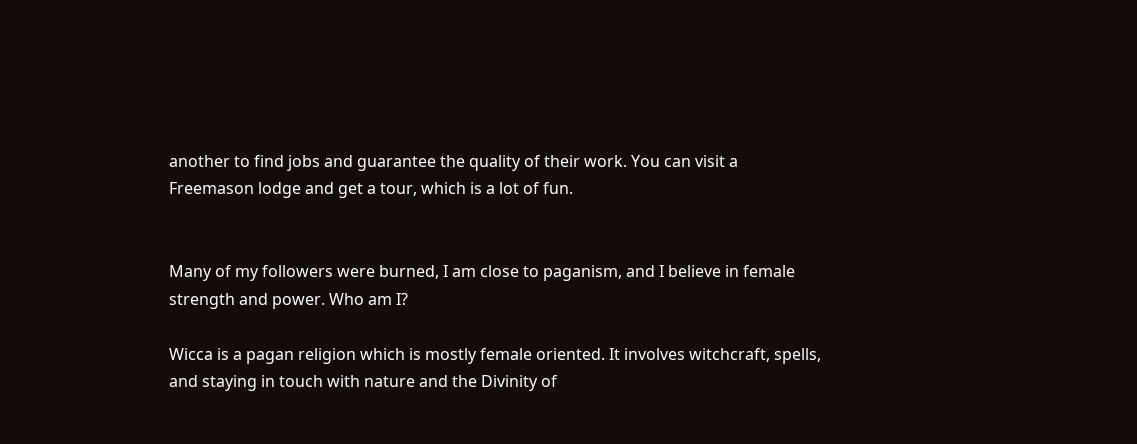another to find jobs and guarantee the quality of their work. You can visit a Freemason lodge and get a tour, which is a lot of fun.


Many of my followers were burned, I am close to paganism, and I believe in female strength and power. Who am I?

Wicca is a pagan religion which is mostly female oriented. It involves witchcraft, spells, and staying in touch with nature and the Divinity of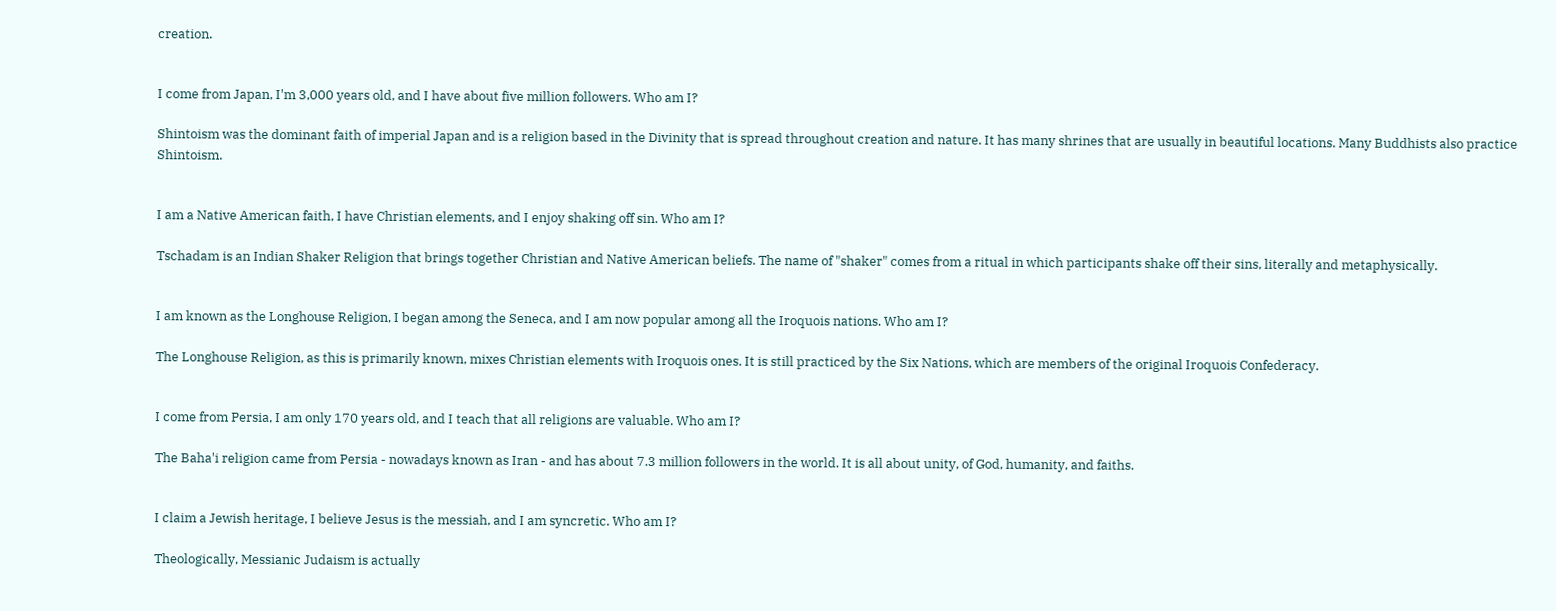creation.


I come from Japan, I'm 3,000 years old, and I have about five million followers. Who am I?

Shintoism was the dominant faith of imperial Japan and is a religion based in the Divinity that is spread throughout creation and nature. It has many shrines that are usually in beautiful locations. Many Buddhists also practice Shintoism.


I am a Native American faith, I have Christian elements, and I enjoy shaking off sin. Who am I?

Tschadam is an Indian Shaker Religion that brings together Christian and Native American beliefs. The name of "shaker" comes from a ritual in which participants shake off their sins, literally and metaphysically.


I am known as the Longhouse Religion, I began among the Seneca, and I am now popular among all the Iroquois nations. Who am I?

The Longhouse Religion, as this is primarily known, mixes Christian elements with Iroquois ones. It is still practiced by the Six Nations, which are members of the original Iroquois Confederacy.


I come from Persia, I am only 170 years old, and I teach that all religions are valuable. Who am I?

The Baha'i religion came from Persia - nowadays known as Iran - and has about 7.3 million followers in the world. It is all about unity, of God, humanity, and faiths.


I claim a Jewish heritage, I believe Jesus is the messiah, and I am syncretic. Who am I?

Theologically, Messianic Judaism is actually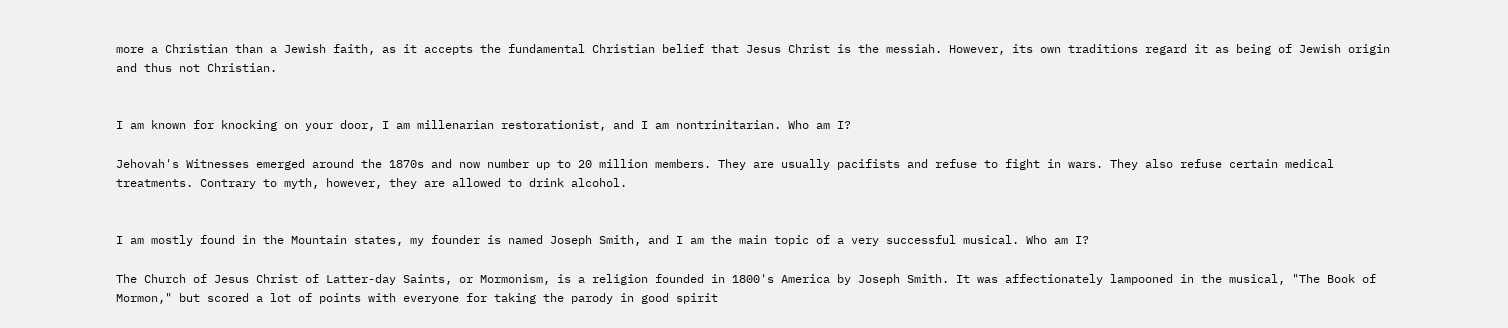more a Christian than a Jewish faith, as it accepts the fundamental Christian belief that Jesus Christ is the messiah. However, its own traditions regard it as being of Jewish origin and thus not Christian.


I am known for knocking on your door, I am millenarian restorationist, and I am nontrinitarian. Who am I?

Jehovah's Witnesses emerged around the 1870s and now number up to 20 million members. They are usually pacifists and refuse to fight in wars. They also refuse certain medical treatments. Contrary to myth, however, they are allowed to drink alcohol.


I am mostly found in the Mountain states, my founder is named Joseph Smith, and I am the main topic of a very successful musical. Who am I?

The Church of Jesus Christ of Latter-day Saints, or Mormonism, is a religion founded in 1800's America by Joseph Smith. It was affectionately lampooned in the musical, "The Book of Mormon," but scored a lot of points with everyone for taking the parody in good spirit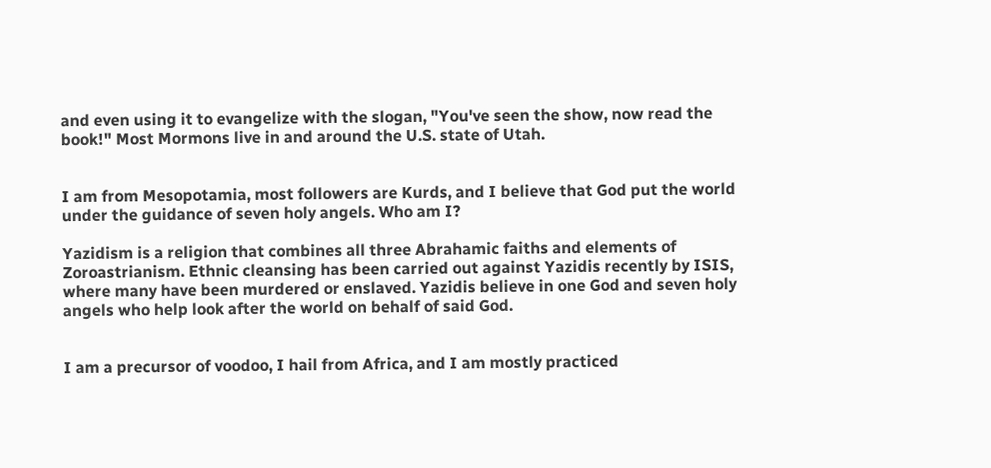and even using it to evangelize with the slogan, "You've seen the show, now read the book!" Most Mormons live in and around the U.S. state of Utah.


I am from Mesopotamia, most followers are Kurds, and I believe that God put the world under the guidance of seven holy angels. Who am I?

Yazidism is a religion that combines all three Abrahamic faiths and elements of Zoroastrianism. Ethnic cleansing has been carried out against Yazidis recently by ISIS, where many have been murdered or enslaved. Yazidis believe in one God and seven holy angels who help look after the world on behalf of said God.


I am a precursor of voodoo, I hail from Africa, and I am mostly practiced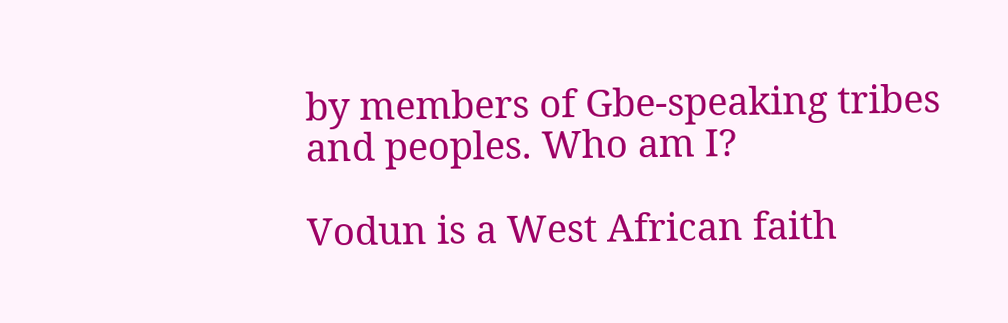by members of Gbe-speaking tribes and peoples. Who am I?

Vodun is a West African faith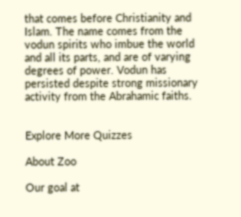that comes before Christianity and Islam. The name comes from the vodun spirits who imbue the world and all its parts, and are of varying degrees of power. Vodun has persisted despite strong missionary activity from the Abrahamic faiths.


Explore More Quizzes

About Zoo

Our goal at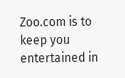Zoo.com is to keep you entertained in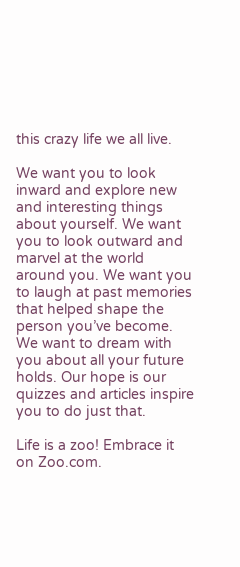this crazy life we all live.

We want you to look inward and explore new and interesting things about yourself. We want you to look outward and marvel at the world around you. We want you to laugh at past memories that helped shape the person you’ve become. We want to dream with you about all your future holds. Our hope is our quizzes and articles inspire you to do just that.

Life is a zoo! Embrace it on Zoo.com.